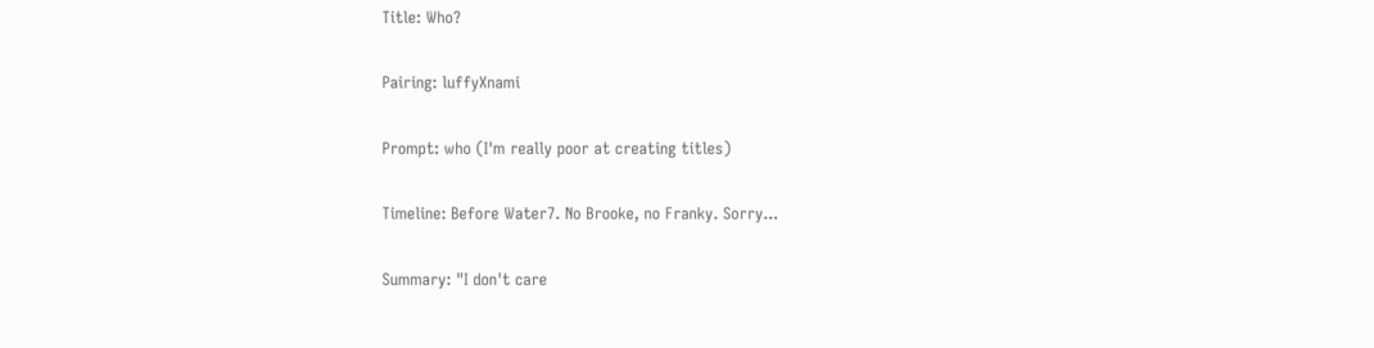Title: Who?

Pairing: luffyXnami

Prompt: who (I'm really poor at creating titles)

Timeline: Before Water7. No Brooke, no Franky. Sorry...

Summary: "I don't care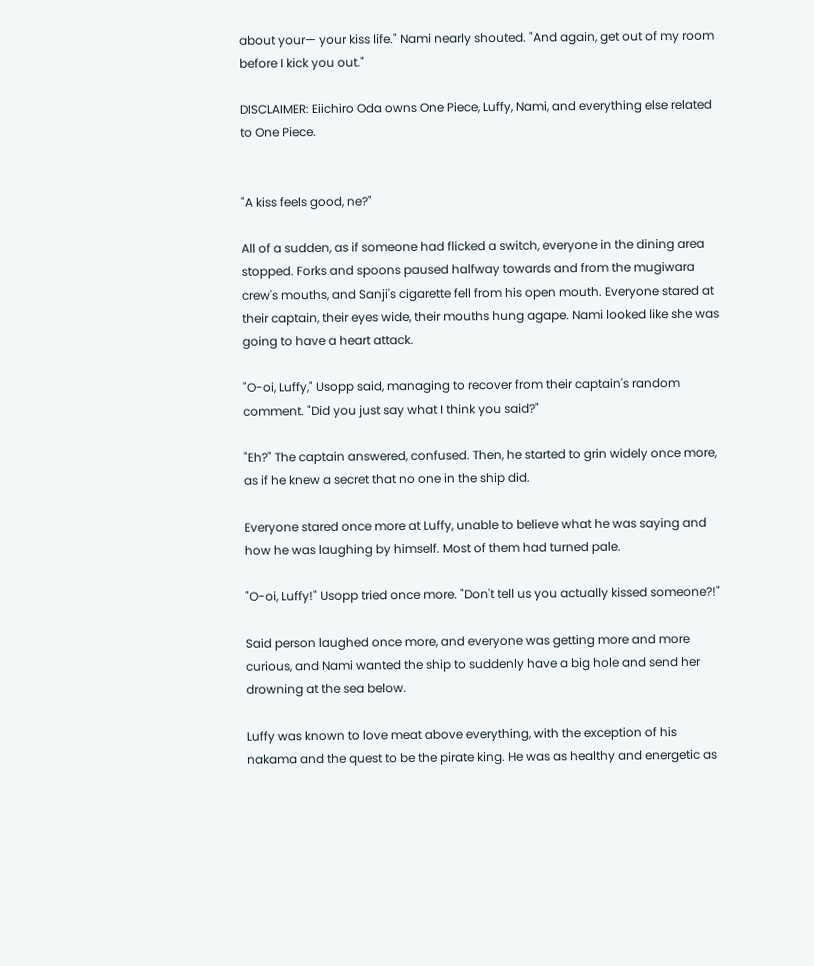about your— your kiss life." Nami nearly shouted. "And again, get out of my room before I kick you out."

DISCLAIMER: Eiichiro Oda owns One Piece, Luffy, Nami, and everything else related to One Piece.


"A kiss feels good, ne?"

All of a sudden, as if someone had flicked a switch, everyone in the dining area stopped. Forks and spoons paused halfway towards and from the mugiwara crew's mouths, and Sanji's cigarette fell from his open mouth. Everyone stared at their captain, their eyes wide, their mouths hung agape. Nami looked like she was going to have a heart attack.

"O-oi, Luffy," Usopp said, managing to recover from their captain's random comment. "Did you just say what I think you said?"

"Eh?" The captain answered, confused. Then, he started to grin widely once more, as if he knew a secret that no one in the ship did.

Everyone stared once more at Luffy, unable to believe what he was saying and how he was laughing by himself. Most of them had turned pale.

"O-oi, Luffy!" Usopp tried once more. "Don't tell us you actually kissed someone?!"

Said person laughed once more, and everyone was getting more and more curious, and Nami wanted the ship to suddenly have a big hole and send her drowning at the sea below.

Luffy was known to love meat above everything, with the exception of his nakama and the quest to be the pirate king. He was as healthy and energetic as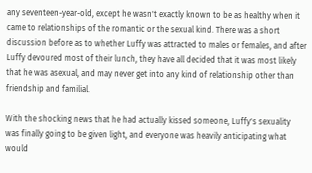any seventeen-year-old, except he wasn't exactly known to be as healthy when it came to relationships of the romantic or the sexual kind. There was a short discussion before as to whether Luffy was attracted to males or females, and after Luffy devoured most of their lunch, they have all decided that it was most likely that he was asexual, and may never get into any kind of relationship other than friendship and familial.

With the shocking news that he had actually kissed someone, Luffy's sexuality was finally going to be given light, and everyone was heavily anticipating what would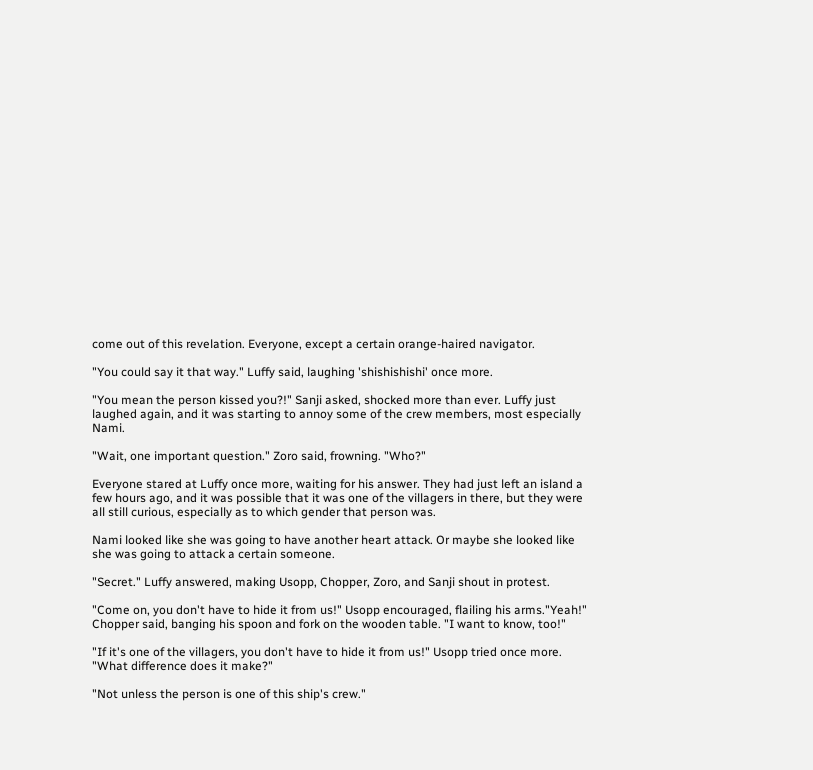come out of this revelation. Everyone, except a certain orange-haired navigator.

"You could say it that way." Luffy said, laughing 'shishishishi' once more.

"You mean the person kissed you?!" Sanji asked, shocked more than ever. Luffy just laughed again, and it was starting to annoy some of the crew members, most especially Nami.

"Wait, one important question." Zoro said, frowning. "Who?"

Everyone stared at Luffy once more, waiting for his answer. They had just left an island a few hours ago, and it was possible that it was one of the villagers in there, but they were all still curious, especially as to which gender that person was.

Nami looked like she was going to have another heart attack. Or maybe she looked like she was going to attack a certain someone.

"Secret." Luffy answered, making Usopp, Chopper, Zoro, and Sanji shout in protest.

"Come on, you don't have to hide it from us!" Usopp encouraged, flailing his arms."Yeah!" Chopper said, banging his spoon and fork on the wooden table. "I want to know, too!"

"If it's one of the villagers, you don't have to hide it from us!" Usopp tried once more. "What difference does it make?"

"Not unless the person is one of this ship's crew."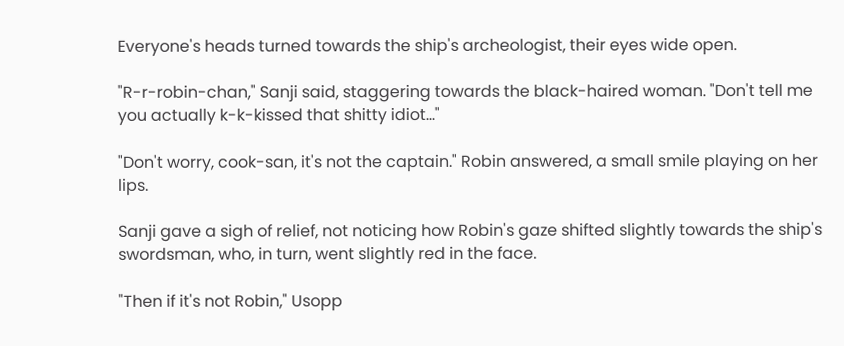Everyone's heads turned towards the ship's archeologist, their eyes wide open.

"R-r-robin-chan," Sanji said, staggering towards the black-haired woman. "Don't tell me you actually k-k-kissed that shitty idiot…"

"Don't worry, cook-san, it's not the captain." Robin answered, a small smile playing on her lips.

Sanji gave a sigh of relief, not noticing how Robin's gaze shifted slightly towards the ship's swordsman, who, in turn, went slightly red in the face.

"Then if it's not Robin," Usopp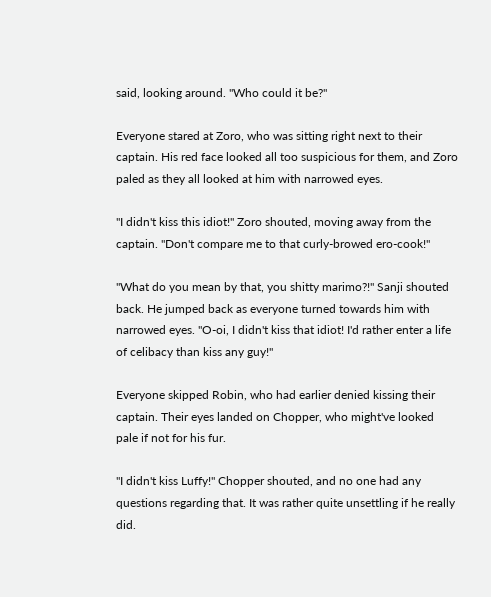said, looking around. "Who could it be?"

Everyone stared at Zoro, who was sitting right next to their captain. His red face looked all too suspicious for them, and Zoro paled as they all looked at him with narrowed eyes.

"I didn't kiss this idiot!" Zoro shouted, moving away from the captain. "Don't compare me to that curly-browed ero-cook!"

"What do you mean by that, you shitty marimo?!" Sanji shouted back. He jumped back as everyone turned towards him with narrowed eyes. "O-oi, I didn't kiss that idiot! I'd rather enter a life of celibacy than kiss any guy!"

Everyone skipped Robin, who had earlier denied kissing their captain. Their eyes landed on Chopper, who might've looked pale if not for his fur.

"I didn't kiss Luffy!" Chopper shouted, and no one had any questions regarding that. It was rather quite unsettling if he really did.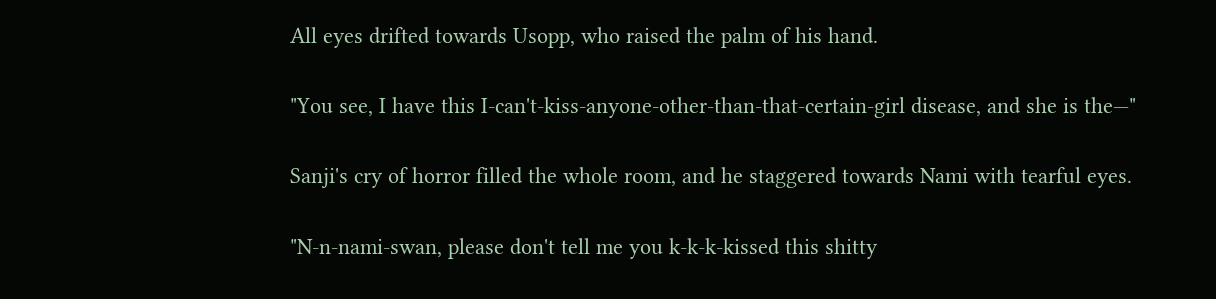All eyes drifted towards Usopp, who raised the palm of his hand.

"You see, I have this I-can't-kiss-anyone-other-than-that-certain-girl disease, and she is the—"

Sanji's cry of horror filled the whole room, and he staggered towards Nami with tearful eyes.

"N-n-nami-swan, please don't tell me you k-k-k-kissed this shitty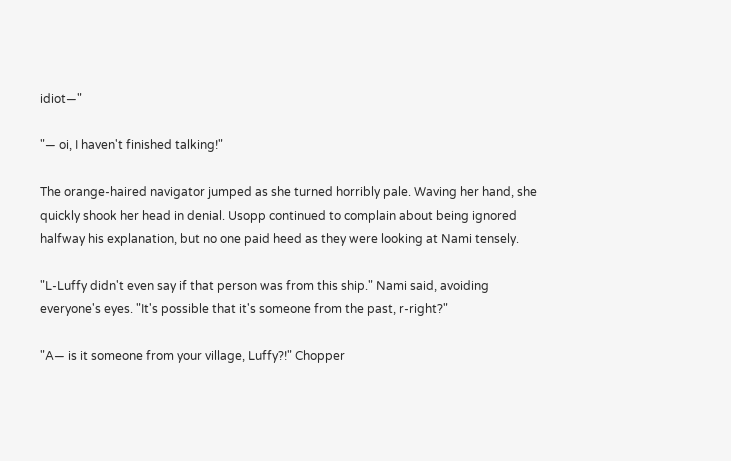idiot—"

"— oi, I haven't finished talking!"

The orange-haired navigator jumped as she turned horribly pale. Waving her hand, she quickly shook her head in denial. Usopp continued to complain about being ignored halfway his explanation, but no one paid heed as they were looking at Nami tensely.

"L-Luffy didn't even say if that person was from this ship." Nami said, avoiding everyone's eyes. "It's possible that it's someone from the past, r-right?"

"A— is it someone from your village, Luffy?!" Chopper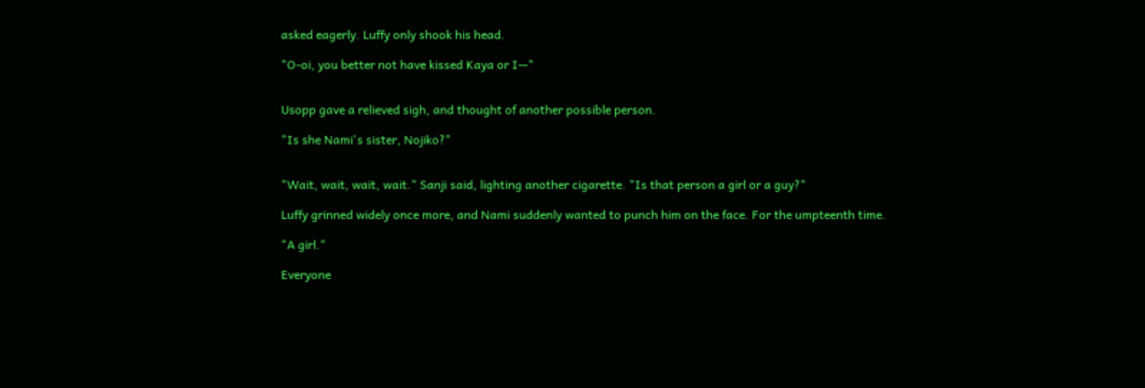asked eagerly. Luffy only shook his head.

"O-oi, you better not have kissed Kaya or I—"


Usopp gave a relieved sigh, and thought of another possible person.

"Is she Nami's sister, Nojiko?"


"Wait, wait, wait, wait." Sanji said, lighting another cigarette. "Is that person a girl or a guy?"

Luffy grinned widely once more, and Nami suddenly wanted to punch him on the face. For the umpteenth time.

"A girl."

Everyone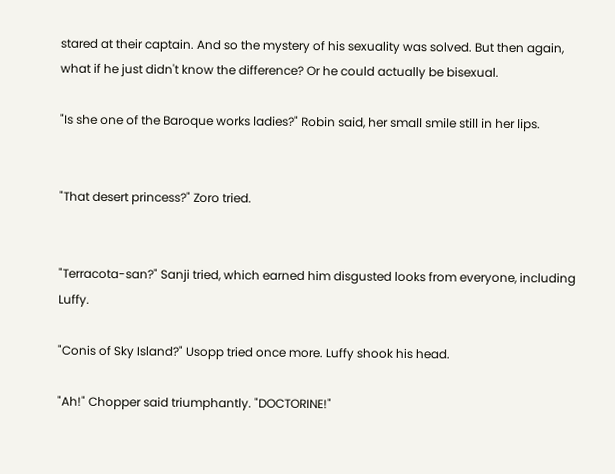stared at their captain. And so the mystery of his sexuality was solved. But then again, what if he just didn't know the difference? Or he could actually be bisexual.

"Is she one of the Baroque works ladies?" Robin said, her small smile still in her lips.


"That desert princess?" Zoro tried.


"Terracota-san?" Sanji tried, which earned him disgusted looks from everyone, including Luffy.

"Conis of Sky Island?" Usopp tried once more. Luffy shook his head.

"Ah!" Chopper said triumphantly. "DOCTORINE!"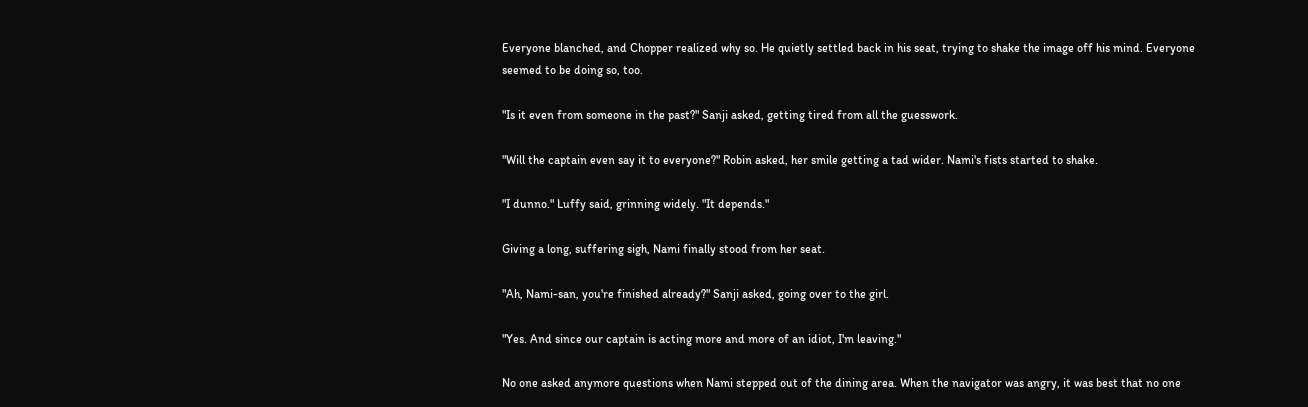Everyone blanched, and Chopper realized why so. He quietly settled back in his seat, trying to shake the image off his mind. Everyone seemed to be doing so, too.

"Is it even from someone in the past?" Sanji asked, getting tired from all the guesswork.

"Will the captain even say it to everyone?" Robin asked, her smile getting a tad wider. Nami's fists started to shake.

"I dunno." Luffy said, grinning widely. "It depends."

Giving a long, suffering sigh, Nami finally stood from her seat.

"Ah, Nami-san, you're finished already?" Sanji asked, going over to the girl.

"Yes. And since our captain is acting more and more of an idiot, I'm leaving."

No one asked anymore questions when Nami stepped out of the dining area. When the navigator was angry, it was best that no one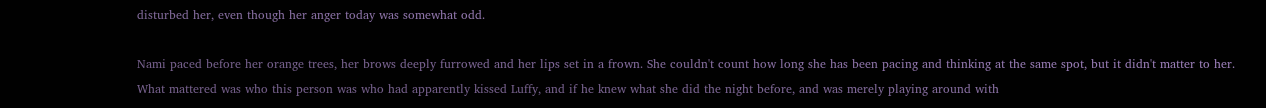disturbed her, even though her anger today was somewhat odd.

Nami paced before her orange trees, her brows deeply furrowed and her lips set in a frown. She couldn't count how long she has been pacing and thinking at the same spot, but it didn't matter to her. What mattered was who this person was who had apparently kissed Luffy, and if he knew what she did the night before, and was merely playing around with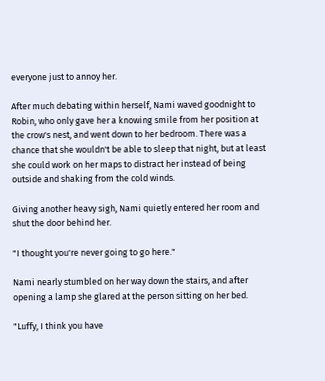everyone just to annoy her.

After much debating within herself, Nami waved goodnight to Robin, who only gave her a knowing smile from her position at the crow's nest, and went down to her bedroom. There was a chance that she wouldn't be able to sleep that night, but at least she could work on her maps to distract her instead of being outside and shaking from the cold winds.

Giving another heavy sigh, Nami quietly entered her room and shut the door behind her.

"I thought you're never going to go here."

Nami nearly stumbled on her way down the stairs, and after opening a lamp she glared at the person sitting on her bed.

"Luffy, I think you have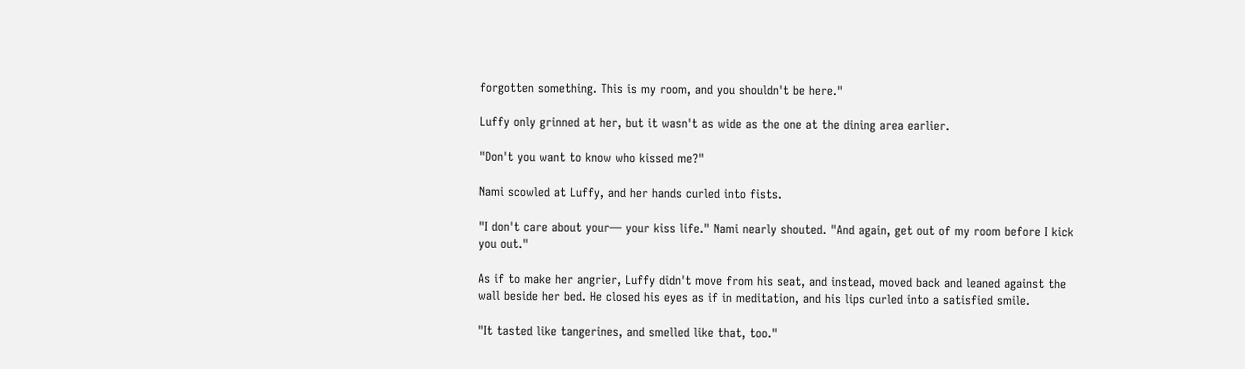forgotten something. This is my room, and you shouldn't be here."

Luffy only grinned at her, but it wasn't as wide as the one at the dining area earlier.

"Don't you want to know who kissed me?"

Nami scowled at Luffy, and her hands curled into fists.

"I don't care about your— your kiss life." Nami nearly shouted. "And again, get out of my room before I kick you out."

As if to make her angrier, Luffy didn't move from his seat, and instead, moved back and leaned against the wall beside her bed. He closed his eyes as if in meditation, and his lips curled into a satisfied smile.

"It tasted like tangerines, and smelled like that, too."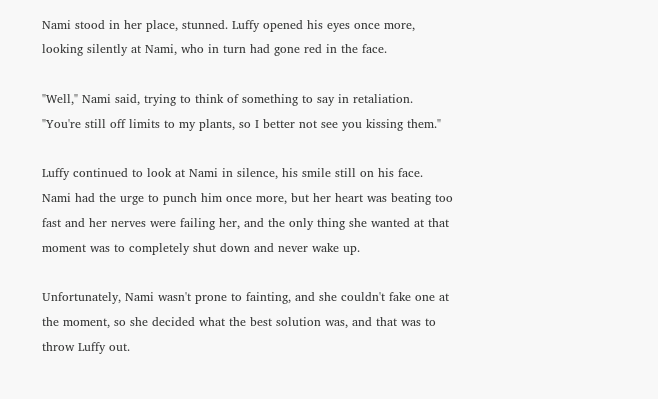Nami stood in her place, stunned. Luffy opened his eyes once more, looking silently at Nami, who in turn had gone red in the face.

"Well," Nami said, trying to think of something to say in retaliation. "You're still off limits to my plants, so I better not see you kissing them."

Luffy continued to look at Nami in silence, his smile still on his face. Nami had the urge to punch him once more, but her heart was beating too fast and her nerves were failing her, and the only thing she wanted at that moment was to completely shut down and never wake up.

Unfortunately, Nami wasn't prone to fainting, and she couldn't fake one at the moment, so she decided what the best solution was, and that was to throw Luffy out.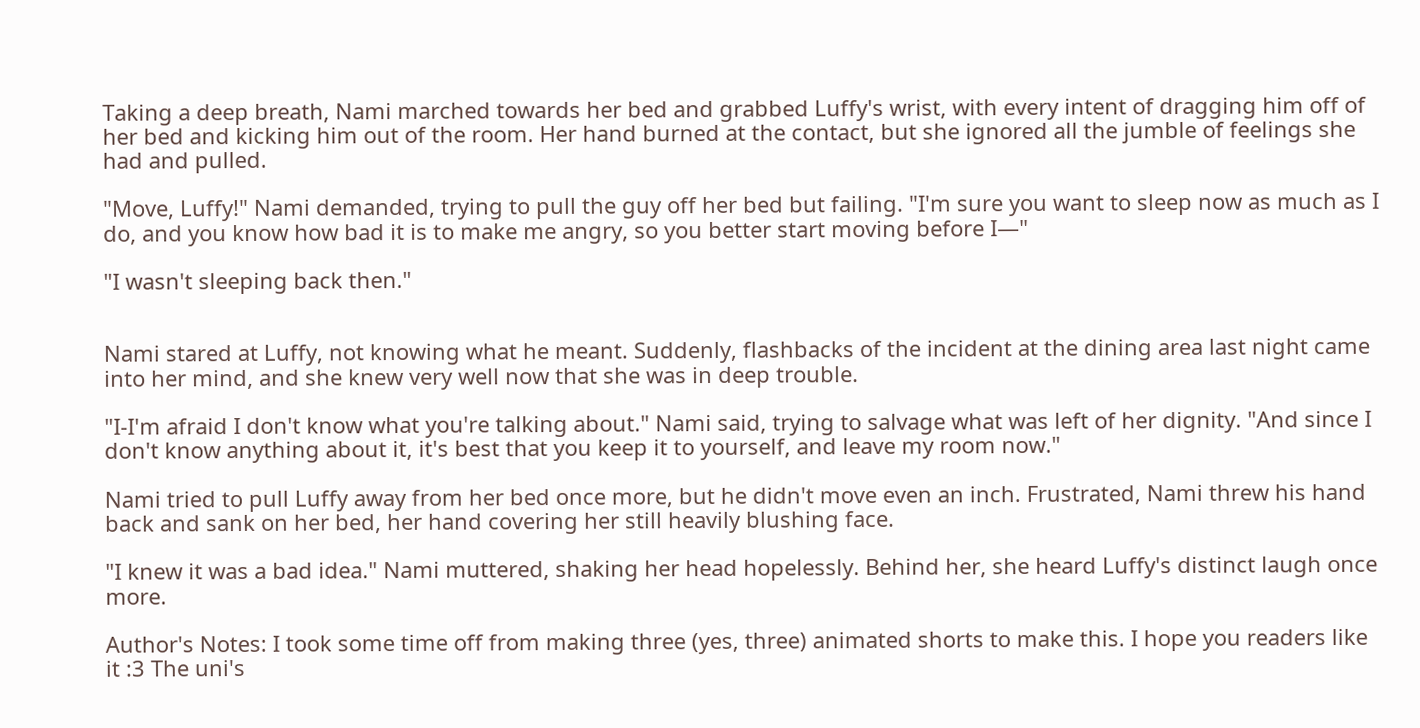Taking a deep breath, Nami marched towards her bed and grabbed Luffy's wrist, with every intent of dragging him off of her bed and kicking him out of the room. Her hand burned at the contact, but she ignored all the jumble of feelings she had and pulled.

"Move, Luffy!" Nami demanded, trying to pull the guy off her bed but failing. "I'm sure you want to sleep now as much as I do, and you know how bad it is to make me angry, so you better start moving before I—"

"I wasn't sleeping back then."


Nami stared at Luffy, not knowing what he meant. Suddenly, flashbacks of the incident at the dining area last night came into her mind, and she knew very well now that she was in deep trouble.

"I-I'm afraid I don't know what you're talking about." Nami said, trying to salvage what was left of her dignity. "And since I don't know anything about it, it's best that you keep it to yourself, and leave my room now."

Nami tried to pull Luffy away from her bed once more, but he didn't move even an inch. Frustrated, Nami threw his hand back and sank on her bed, her hand covering her still heavily blushing face.

"I knew it was a bad idea." Nami muttered, shaking her head hopelessly. Behind her, she heard Luffy's distinct laugh once more.

Author's Notes: I took some time off from making three (yes, three) animated shorts to make this. I hope you readers like it :3 The uni's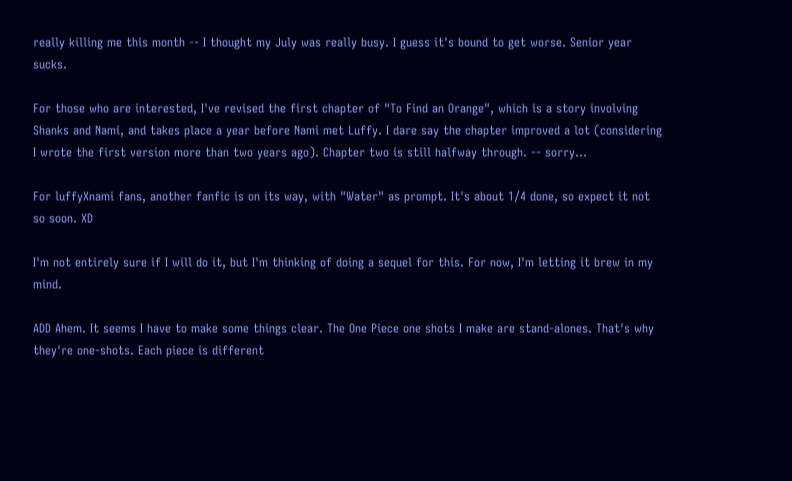really killing me this month -- I thought my July was really busy. I guess it's bound to get worse. Senior year sucks.

For those who are interested, I've revised the first chapter of "To Find an Orange", which is a story involving Shanks and Nami, and takes place a year before Nami met Luffy. I dare say the chapter improved a lot (considering I wrote the first version more than two years ago). Chapter two is still halfway through. -- sorry...

For luffyXnami fans, another fanfic is on its way, with "Water" as prompt. It's about 1/4 done, so expect it not so soon. XD

I'm not entirely sure if I will do it, but I'm thinking of doing a sequel for this. For now, I'm letting it brew in my mind.

ADD Ahem. It seems I have to make some things clear. The One Piece one shots I make are stand-alones. That's why they're one-shots. Each piece is different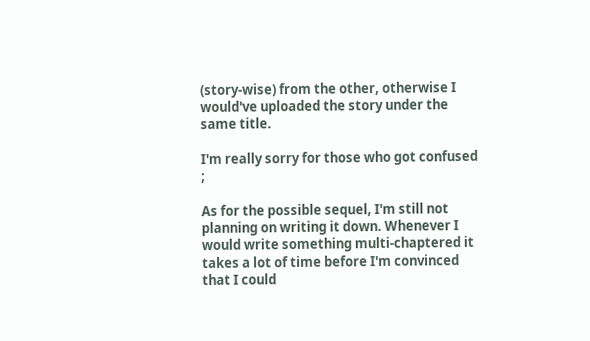(story-wise) from the other, otherwise I would've uploaded the story under the same title.

I'm really sorry for those who got confused ;

As for the possible sequel, I'm still not planning on writing it down. Whenever I would write something multi-chaptered it takes a lot of time before I'm convinced that I could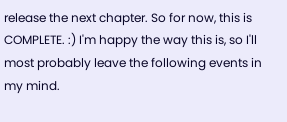release the next chapter. So for now, this is COMPLETE. :) I'm happy the way this is, so I'll most probably leave the following events in my mind.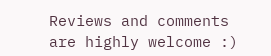Reviews and comments are highly welcome :)